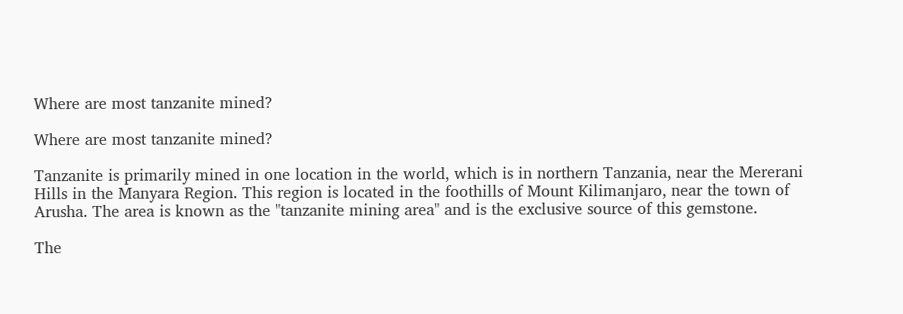Where are most tanzanite mined?

Where are most tanzanite mined?

Tanzanite is primarily mined in one location in the world, which is in northern Tanzania, near the Mererani Hills in the Manyara Region. This region is located in the foothills of Mount Kilimanjaro, near the town of Arusha. The area is known as the "tanzanite mining area" and is the exclusive source of this gemstone.

The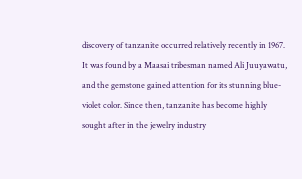discovery of tanzanite occurred relatively recently in 1967. It was found by a Maasai tribesman named Ali Juuyawatu, and the gemstone gained attention for its stunning blue-violet color. Since then, tanzanite has become highly sought after in the jewelry industry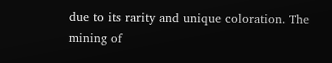due to its rarity and unique coloration. The mining of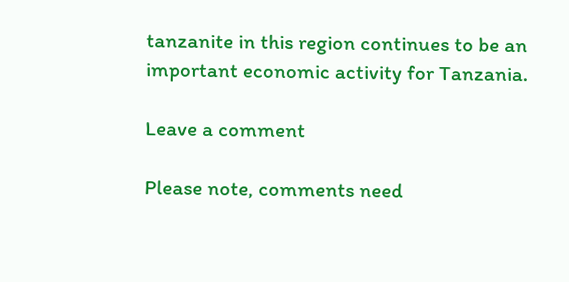tanzanite in this region continues to be an important economic activity for Tanzania.

Leave a comment

Please note, comments need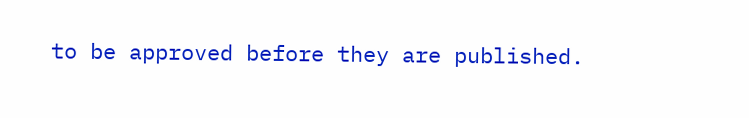to be approved before they are published.